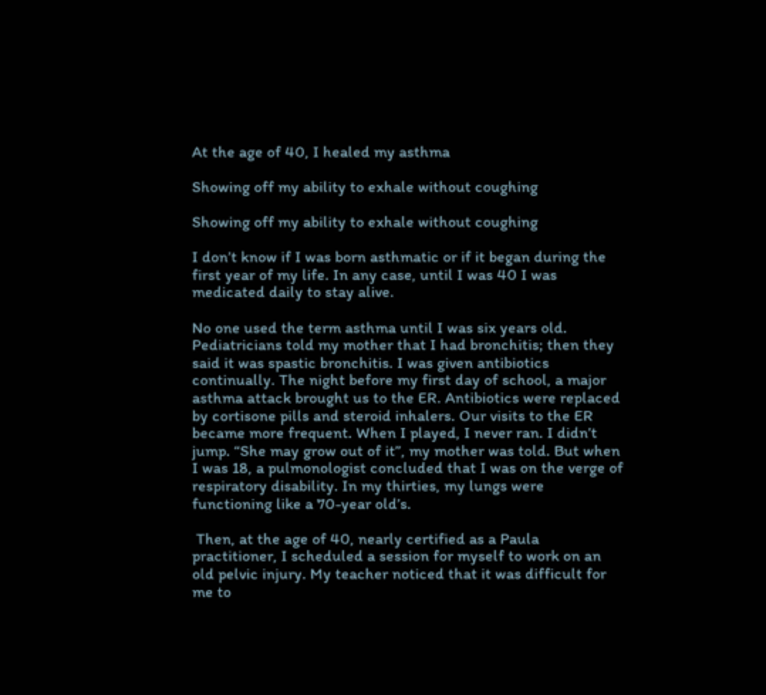At the age of 40, I healed my asthma

Showing off my ability to exhale without coughing

Showing off my ability to exhale without coughing

I don’t know if I was born asthmatic or if it began during the first year of my life. In any case, until I was 40 I was medicated daily to stay alive.

No one used the term asthma until I was six years old. Pediatricians told my mother that I had bronchitis; then they said it was spastic bronchitis. I was given antibiotics continually. The night before my first day of school, a major asthma attack brought us to the ER. Antibiotics were replaced by cortisone pills and steroid inhalers. Our visits to the ER became more frequent. When I played, I never ran. I didn’t jump. “She may grow out of it”, my mother was told. But when I was 18, a pulmonologist concluded that I was on the verge of respiratory disability. In my thirties, my lungs were functioning like a 70-year old’s.

 Then, at the age of 40, nearly certified as a Paula practitioner, I scheduled a session for myself to work on an old pelvic injury. My teacher noticed that it was difficult for me to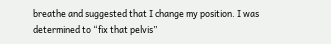breathe and suggested that I change my position. I was determined to “fix that pelvis”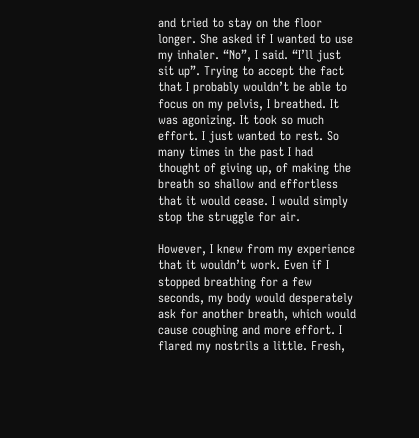and tried to stay on the floor longer. She asked if I wanted to use my inhaler. “No”, I said. “I’ll just sit up”. Trying to accept the fact that I probably wouldn’t be able to focus on my pelvis, I breathed. It was agonizing. It took so much effort. I just wanted to rest. So many times in the past I had thought of giving up, of making the breath so shallow and effortless that it would cease. I would simply stop the struggle for air.

However, I knew from my experience that it wouldn’t work. Even if I stopped breathing for a few seconds, my body would desperately ask for another breath, which would cause coughing and more effort. I flared my nostrils a little. Fresh,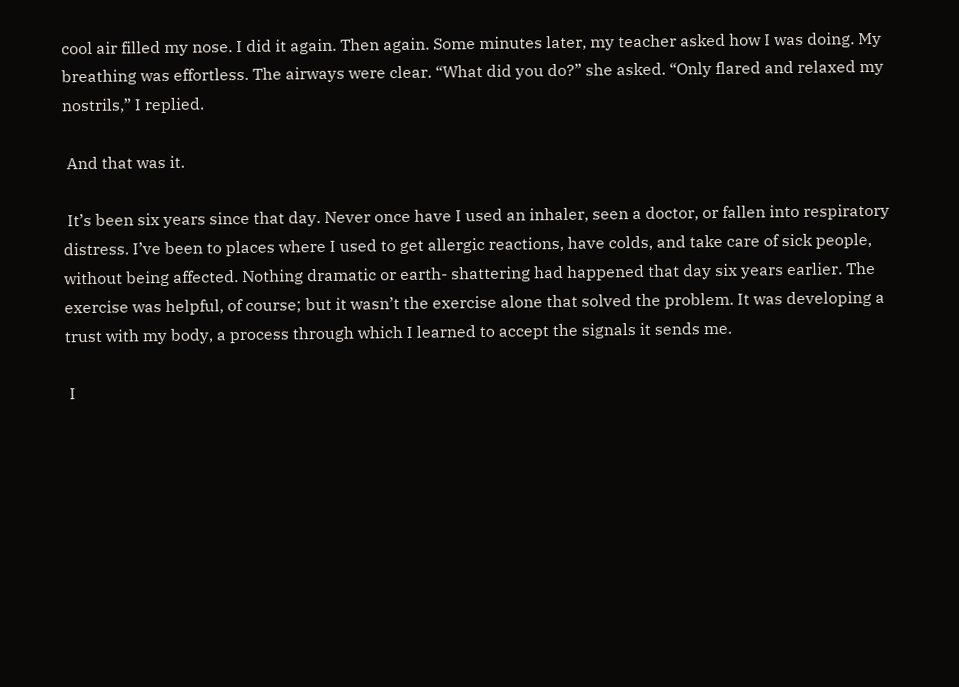cool air filled my nose. I did it again. Then again. Some minutes later, my teacher asked how I was doing. My breathing was effortless. The airways were clear. “What did you do?” she asked. “Only flared and relaxed my nostrils,” I replied.

 And that was it.

 It’s been six years since that day. Never once have I used an inhaler, seen a doctor, or fallen into respiratory distress. I’ve been to places where I used to get allergic reactions, have colds, and take care of sick people, without being affected. Nothing dramatic or earth- shattering had happened that day six years earlier. The exercise was helpful, of course; but it wasn’t the exercise alone that solved the problem. It was developing a trust with my body, a process through which I learned to accept the signals it sends me.

 I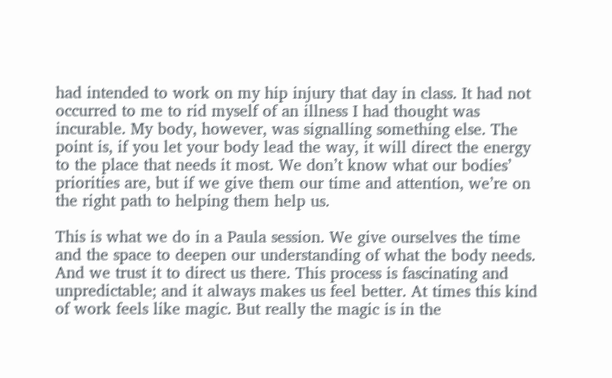had intended to work on my hip injury that day in class. It had not occurred to me to rid myself of an illness I had thought was incurable. My body, however, was signalling something else. The point is, if you let your body lead the way, it will direct the energy to the place that needs it most. We don’t know what our bodies’ priorities are, but if we give them our time and attention, we’re on the right path to helping them help us.

This is what we do in a Paula session. We give ourselves the time and the space to deepen our understanding of what the body needs. And we trust it to direct us there. This process is fascinating and unpredictable; and it always makes us feel better. At times this kind of work feels like magic. But really the magic is in the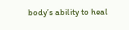body’s ability to heal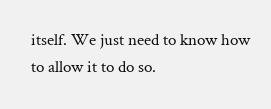itself. We just need to know how to allow it to do so.